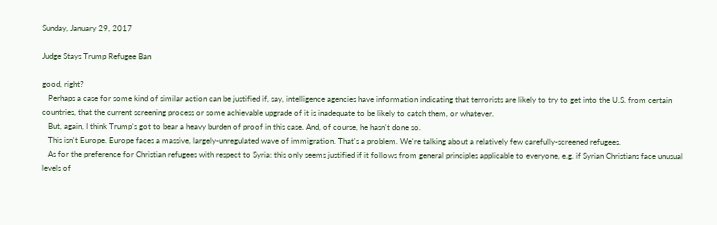Sunday, January 29, 2017

Judge Stays Trump Refugee Ban

good, right?
   Perhaps a case for some kind of similar action can be justified if, say, intelligence agencies have information indicating that terrorists are likely to try to get into the U.S. from certain countries, that the current screening process or some achievable upgrade of it is inadequate to be likely to catch them, or whatever.
   But, again, I think Trump's got to bear a heavy burden of proof in this case. And, of course, he hasn't done so.
   This isn't Europe. Europe faces a massive, largely-unregulated wave of immigration. That's a problem. We're talking about a relatively few carefully-screened refugees.
   As for the preference for Christian refugees with respect to Syria: this only seems justified if it follows from general principles applicable to everyone, e.g. if Syrian Christians face unusual levels of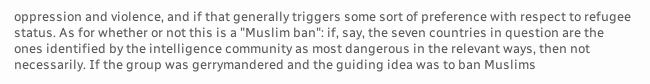oppression and violence, and if that generally triggers some sort of preference with respect to refugee status. As for whether or not this is a "Muslim ban": if, say, the seven countries in question are the ones identified by the intelligence community as most dangerous in the relevant ways, then not necessarily. If the group was gerrymandered and the guiding idea was to ban Muslims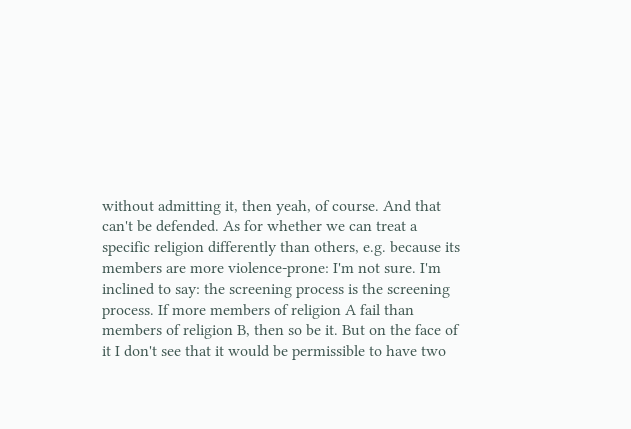without admitting it, then yeah, of course. And that can't be defended. As for whether we can treat a specific religion differently than others, e.g. because its members are more violence-prone: I'm not sure. I'm inclined to say: the screening process is the screening process. If more members of religion A fail than members of religion B, then so be it. But on the face of it I don't see that it would be permissible to have two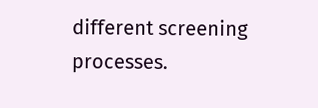different screening processes.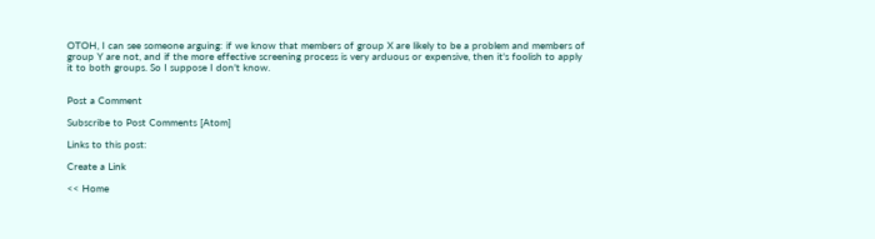OTOH, I can see someone arguing: if we know that members of group X are likely to be a problem and members of group Y are not, and if the more effective screening process is very arduous or expensive, then it's foolish to apply it to both groups. So I suppose I don't know.


Post a Comment

Subscribe to Post Comments [Atom]

Links to this post:

Create a Link

<< Home